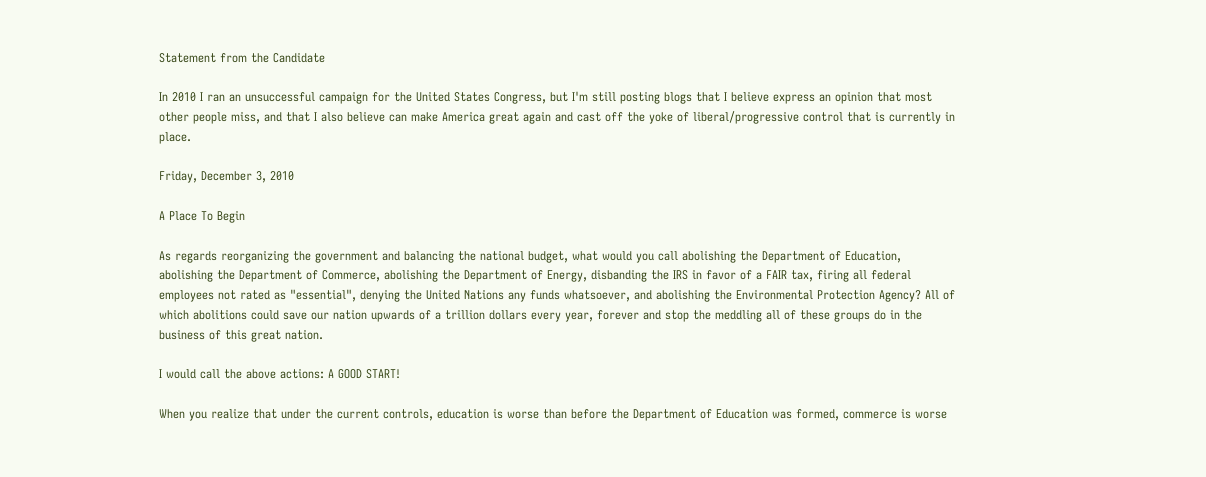Statement from the Candidate

In 2010 I ran an unsuccessful campaign for the United States Congress, but I'm still posting blogs that I believe express an opinion that most other people miss, and that I also believe can make America great again and cast off the yoke of liberal/progressive control that is currently in place.

Friday, December 3, 2010

A Place To Begin

As regards reorganizing the government and balancing the national budget, what would you call abolishing the Department of Education, abolishing the Department of Commerce, abolishing the Department of Energy, disbanding the IRS in favor of a FAIR tax, firing all federal employees not rated as "essential", denying the United Nations any funds whatsoever, and abolishing the Environmental Protection Agency? All of which abolitions could save our nation upwards of a trillion dollars every year, forever and stop the meddling all of these groups do in the business of this great nation.

I would call the above actions: A GOOD START!

When you realize that under the current controls, education is worse than before the Department of Education was formed, commerce is worse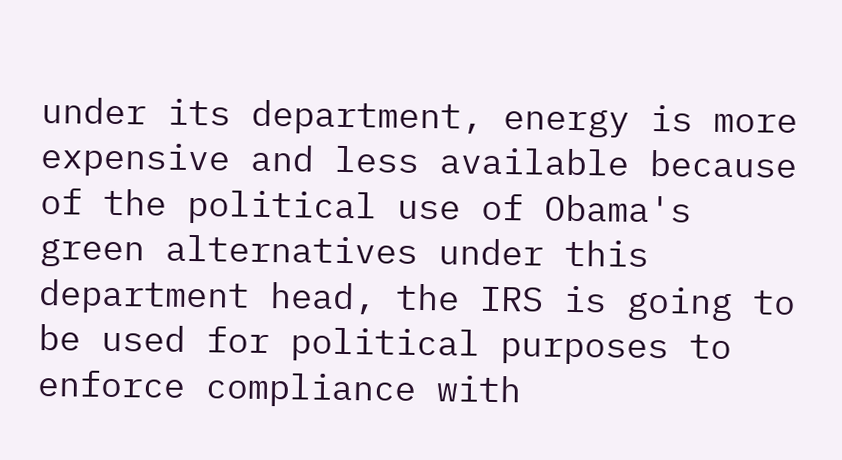under its department, energy is more expensive and less available because of the political use of Obama's green alternatives under this department head, the IRS is going to be used for political purposes to enforce compliance with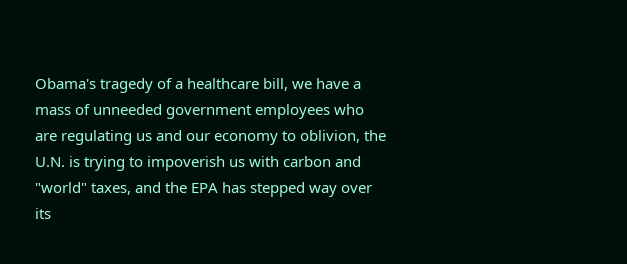Obama's tragedy of a healthcare bill, we have a mass of unneeded government employees who are regulating us and our economy to oblivion, the U.N. is trying to impoverish us with carbon and "world" taxes, and the EPA has stepped way over its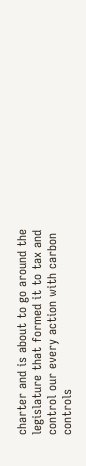charter and is about to go around the legislature that formed it to tax and control our every action with carbon controls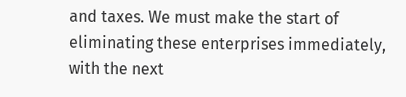and taxes. We must make the start of eliminating these enterprises immediately, with the next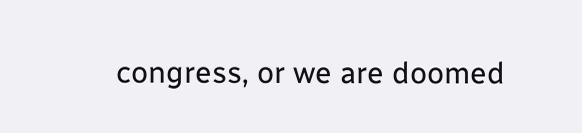congress, or we are doomed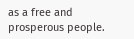as a free and prosperous people.